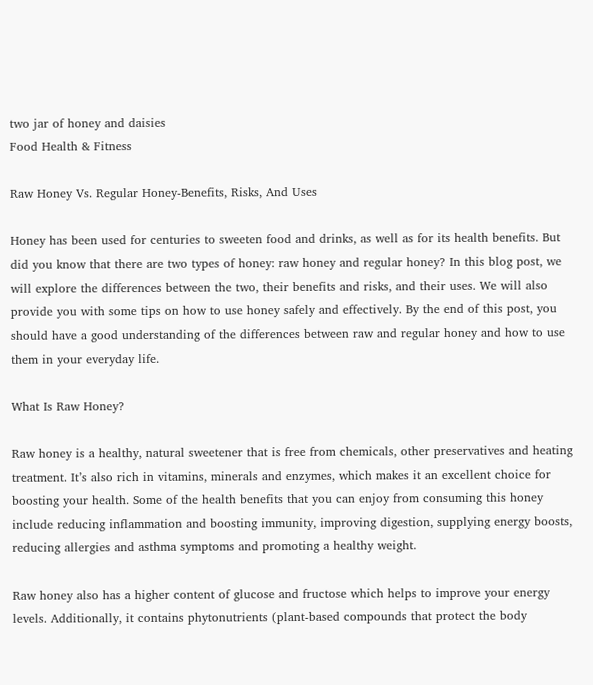two jar of honey and daisies
Food Health & Fitness

Raw Honey Vs. Regular Honey-Benefits, Risks, And Uses

Honey has been used for centuries to sweeten food and drinks, as well as for its health benefits. But did you know that there are two types of honey: raw honey and regular honey? In this blog post, we will explore the differences between the two, their benefits and risks, and their uses. We will also provide you with some tips on how to use honey safely and effectively. By the end of this post, you should have a good understanding of the differences between raw and regular honey and how to use them in your everyday life.

What Is Raw Honey?

Raw honey is a healthy, natural sweetener that is free from chemicals, other preservatives and heating treatment. It’s also rich in vitamins, minerals and enzymes, which makes it an excellent choice for boosting your health. Some of the health benefits that you can enjoy from consuming this honey include reducing inflammation and boosting immunity, improving digestion, supplying energy boosts, reducing allergies and asthma symptoms and promoting a healthy weight.

Raw honey also has a higher content of glucose and fructose which helps to improve your energy levels. Additionally, it contains phytonutrients (plant-based compounds that protect the body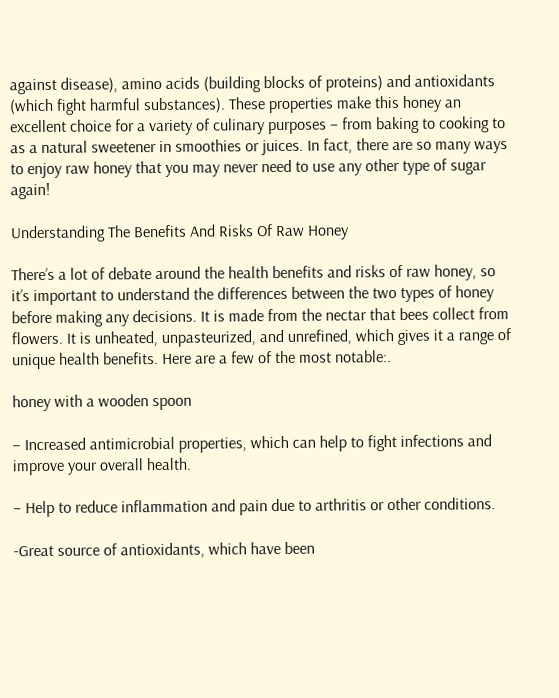against disease), amino acids (building blocks of proteins) and antioxidants (which fight harmful substances). These properties make this honey an excellent choice for a variety of culinary purposes – from baking to cooking to as a natural sweetener in smoothies or juices. In fact, there are so many ways to enjoy raw honey that you may never need to use any other type of sugar again!

Understanding The Benefits And Risks Of Raw Honey

There’s a lot of debate around the health benefits and risks of raw honey, so it’s important to understand the differences between the two types of honey before making any decisions. It is made from the nectar that bees collect from flowers. It is unheated, unpasteurized, and unrefined, which gives it a range of unique health benefits. Here are a few of the most notable:.

honey with a wooden spoon

– Increased antimicrobial properties, which can help to fight infections and improve your overall health.

– Help to reduce inflammation and pain due to arthritis or other conditions.

-Great source of antioxidants, which have been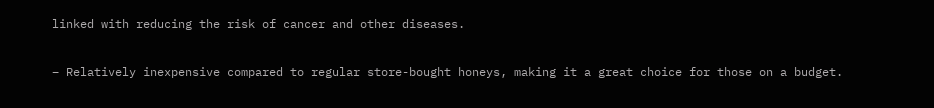linked with reducing the risk of cancer and other diseases.

– Relatively inexpensive compared to regular store-bought honeys, making it a great choice for those on a budget.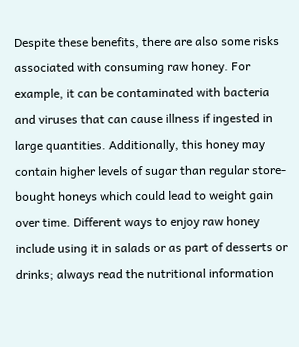Despite these benefits, there are also some risks associated with consuming raw honey. For example, it can be contaminated with bacteria and viruses that can cause illness if ingested in large quantities. Additionally, this honey may contain higher levels of sugar than regular store-bought honeys which could lead to weight gain over time. Different ways to enjoy raw honey include using it in salads or as part of desserts or drinks; always read the nutritional information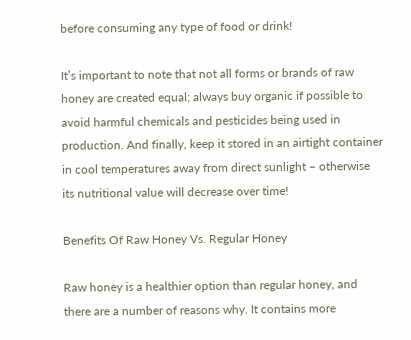before consuming any type of food or drink!

It’s important to note that not all forms or brands of raw honey are created equal; always buy organic if possible to avoid harmful chemicals and pesticides being used in production. And finally, keep it stored in an airtight container in cool temperatures away from direct sunlight – otherwise its nutritional value will decrease over time!

Benefits Of Raw Honey Vs. Regular Honey

Raw honey is a healthier option than regular honey, and there are a number of reasons why. It contains more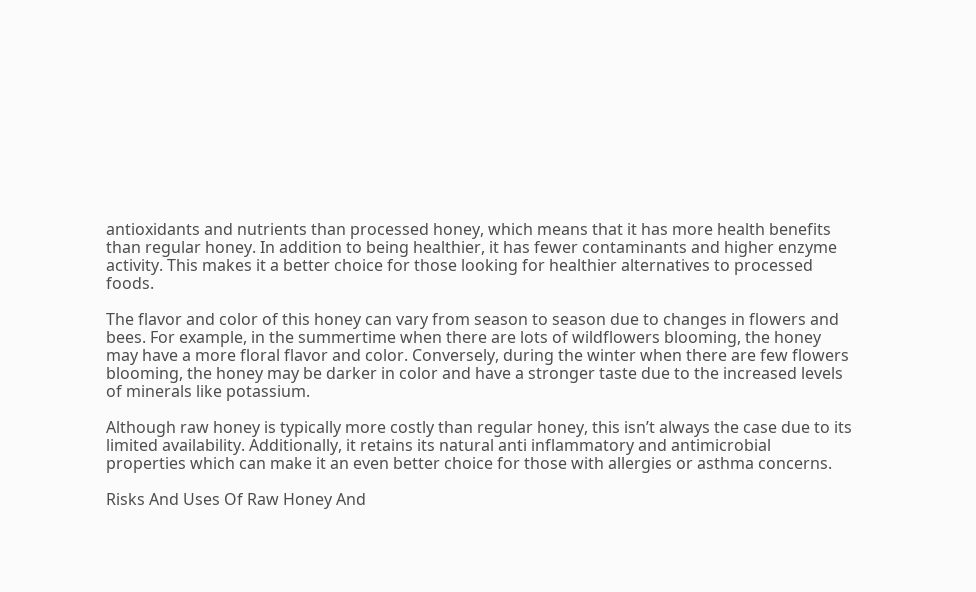antioxidants and nutrients than processed honey, which means that it has more health benefits than regular honey. In addition to being healthier, it has fewer contaminants and higher enzyme activity. This makes it a better choice for those looking for healthier alternatives to processed foods.

The flavor and color of this honey can vary from season to season due to changes in flowers and bees. For example, in the summertime when there are lots of wildflowers blooming, the honey may have a more floral flavor and color. Conversely, during the winter when there are few flowers blooming, the honey may be darker in color and have a stronger taste due to the increased levels of minerals like potassium.

Although raw honey is typically more costly than regular honey, this isn’t always the case due to its limited availability. Additionally, it retains its natural anti inflammatory and antimicrobial properties which can make it an even better choice for those with allergies or asthma concerns.

Risks And Uses Of Raw Honey And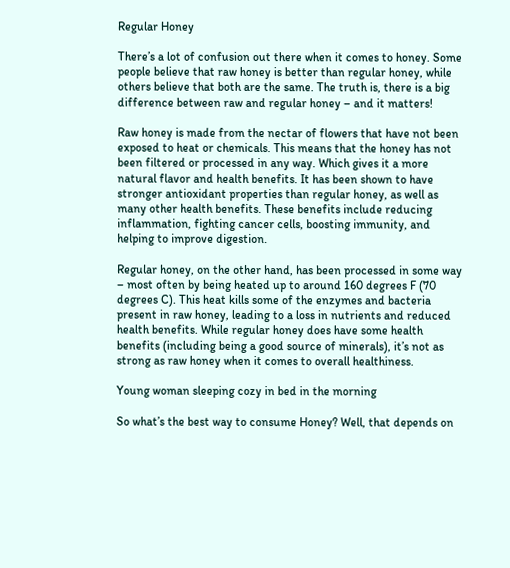Regular Honey

There’s a lot of confusion out there when it comes to honey. Some people believe that raw honey is better than regular honey, while others believe that both are the same. The truth is, there is a big difference between raw and regular honey – and it matters!

Raw honey is made from the nectar of flowers that have not been exposed to heat or chemicals. This means that the honey has not been filtered or processed in any way. Which gives it a more natural flavor and health benefits. It has been shown to have stronger antioxidant properties than regular honey, as well as many other health benefits. These benefits include reducing inflammation, fighting cancer cells, boosting immunity, and helping to improve digestion.

Regular honey, on the other hand, has been processed in some way – most often by being heated up to around 160 degrees F (70 degrees C). This heat kills some of the enzymes and bacteria present in raw honey, leading to a loss in nutrients and reduced health benefits. While regular honey does have some health benefits (including being a good source of minerals), it’s not as strong as raw honey when it comes to overall healthiness.

Young woman sleeping cozy in bed in the morning

So what’s the best way to consume Honey? Well, that depends on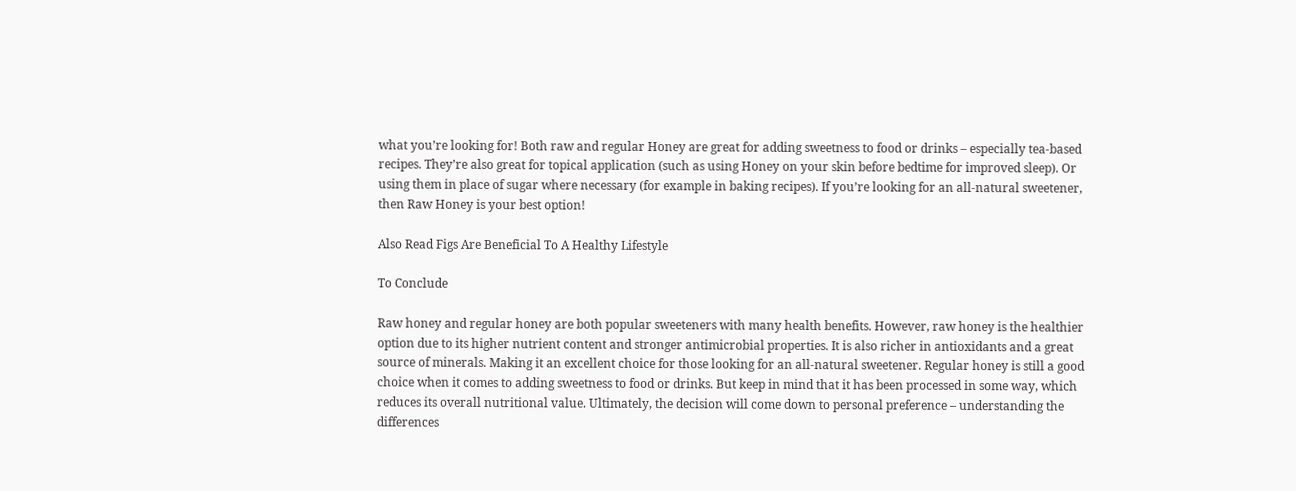what you’re looking for! Both raw and regular Honey are great for adding sweetness to food or drinks – especially tea-based recipes. They’re also great for topical application (such as using Honey on your skin before bedtime for improved sleep). Or using them in place of sugar where necessary (for example in baking recipes). If you’re looking for an all-natural sweetener, then Raw Honey is your best option!

Also Read Figs Are Beneficial To A Healthy Lifestyle

To Conclude

Raw honey and regular honey are both popular sweeteners with many health benefits. However, raw honey is the healthier option due to its higher nutrient content and stronger antimicrobial properties. It is also richer in antioxidants and a great source of minerals. Making it an excellent choice for those looking for an all-natural sweetener. Regular honey is still a good choice when it comes to adding sweetness to food or drinks. But keep in mind that it has been processed in some way, which reduces its overall nutritional value. Ultimately, the decision will come down to personal preference – understanding the differences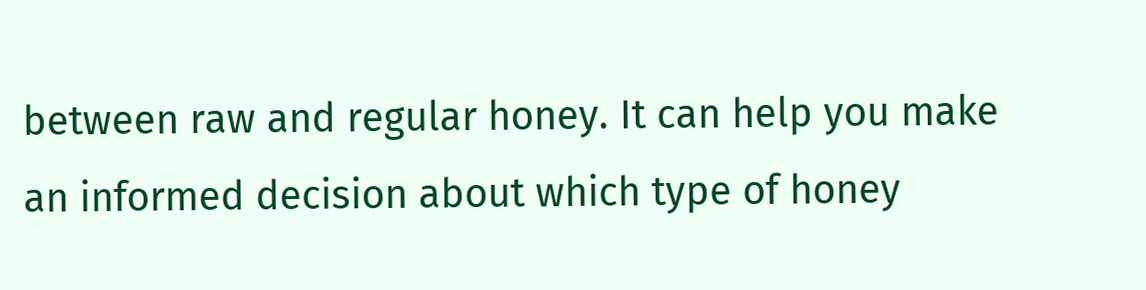between raw and regular honey. It can help you make an informed decision about which type of honey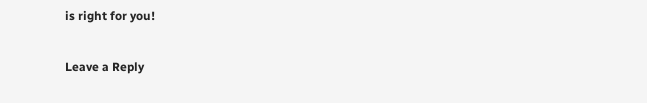is right for you!

Leave a Reply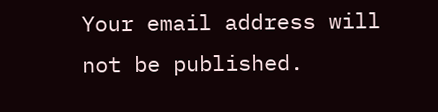Your email address will not be published.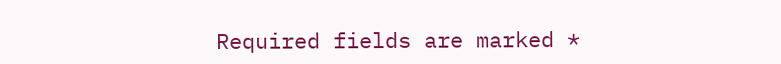Required fields are marked *